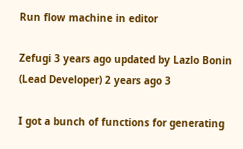Run flow machine in editor

Zefugi 3 years ago updated by Lazlo Bonin (Lead Developer) 2 years ago 3

I got a bunch of functions for generating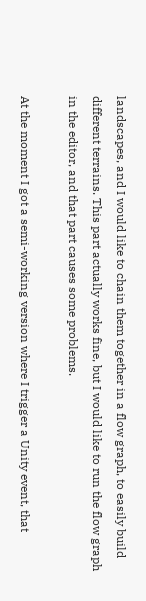landscapes, and I would like to chain them together in a flow graph, to easily build different terrains. This part actually works fine, but I would like to run the flow graph in the editor, and that part causes some problems.

At the moment I got a semi-working version where I trigger a Unity event, that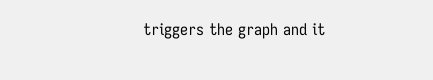triggers the graph and it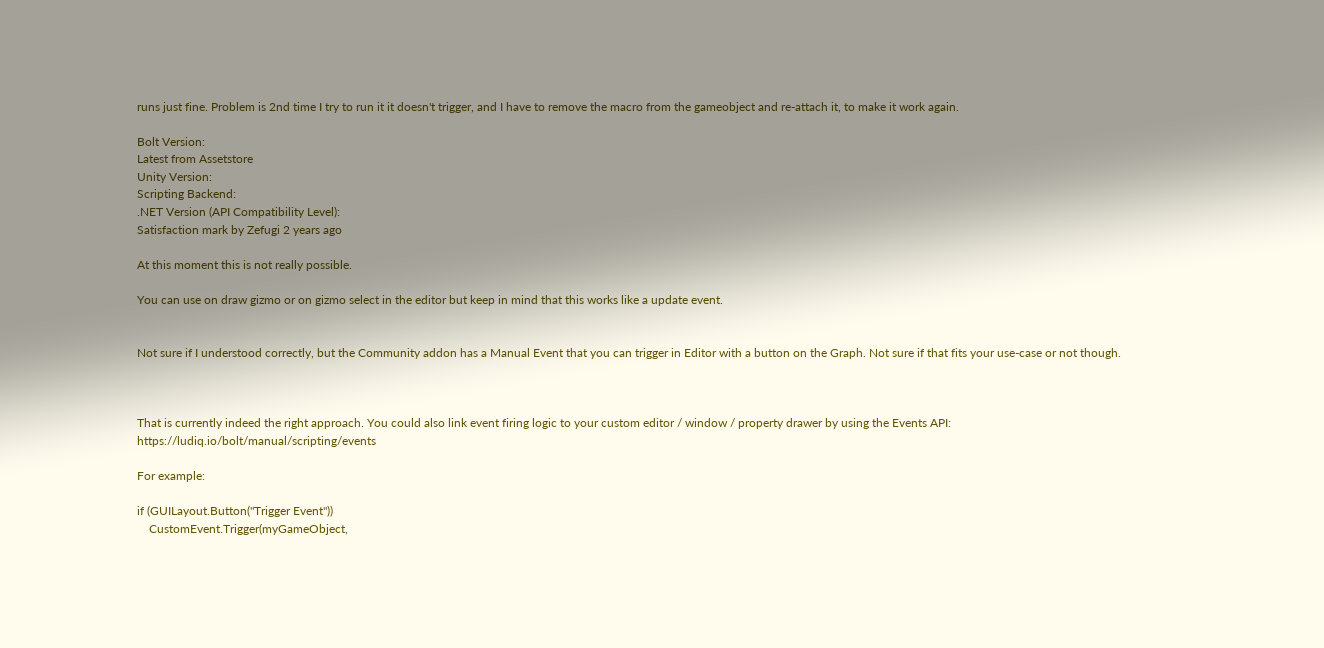runs just fine. Problem is 2nd time I try to run it it doesn't trigger, and I have to remove the macro from the gameobject and re-attach it, to make it work again.

Bolt Version:
Latest from Assetstore
Unity Version:
Scripting Backend:
.NET Version (API Compatibility Level):
Satisfaction mark by Zefugi 2 years ago

At this moment this is not really possible.

You can use on draw gizmo or on gizmo select in the editor but keep in mind that this works like a update event.


Not sure if I understood correctly, but the Community addon has a Manual Event that you can trigger in Editor with a button on the Graph. Not sure if that fits your use-case or not though.



That is currently indeed the right approach. You could also link event firing logic to your custom editor / window / property drawer by using the Events API: https://ludiq.io/bolt/manual/scripting/events

For example:

if (GUILayout.Button("Trigger Event"))
    CustomEvent.Trigger(myGameObject,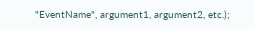"EventName", argument1, argument2, etc.);